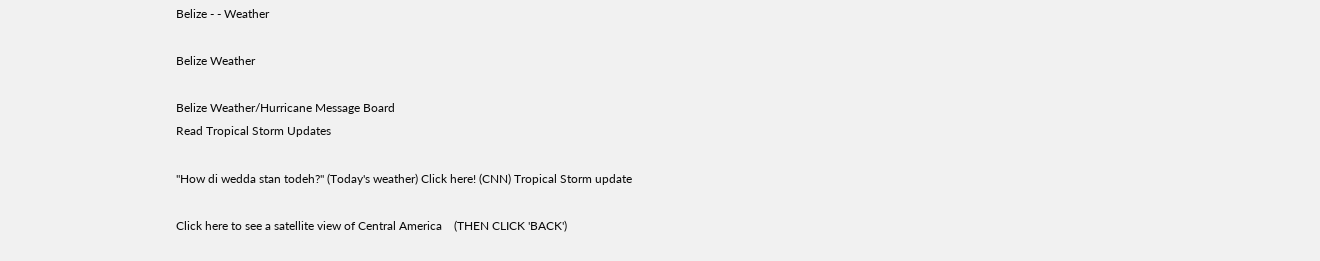Belize - - Weather

Belize Weather

Belize Weather/Hurricane Message Board
Read Tropical Storm Updates

"How di wedda stan todeh?" (Today's weather) Click here! (CNN) Tropical Storm update

Click here to see a satellite view of Central America    (THEN CLICK 'BACK')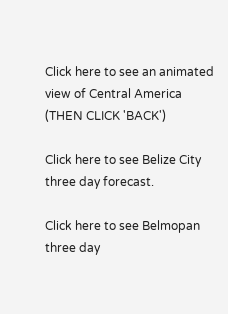Click here to see an animated view of Central America    (THEN CLICK 'BACK')

Click here to see Belize City three day forecast.

Click here to see Belmopan three day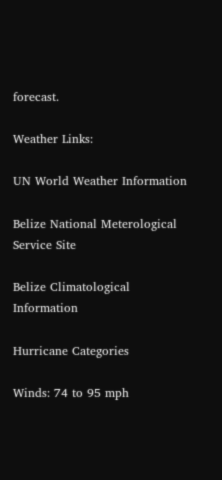forecast.

Weather Links:

UN World Weather Information

Belize National Meterological Service Site

Belize Climatological Information

Hurricane Categories

Winds: 74 to 95 mph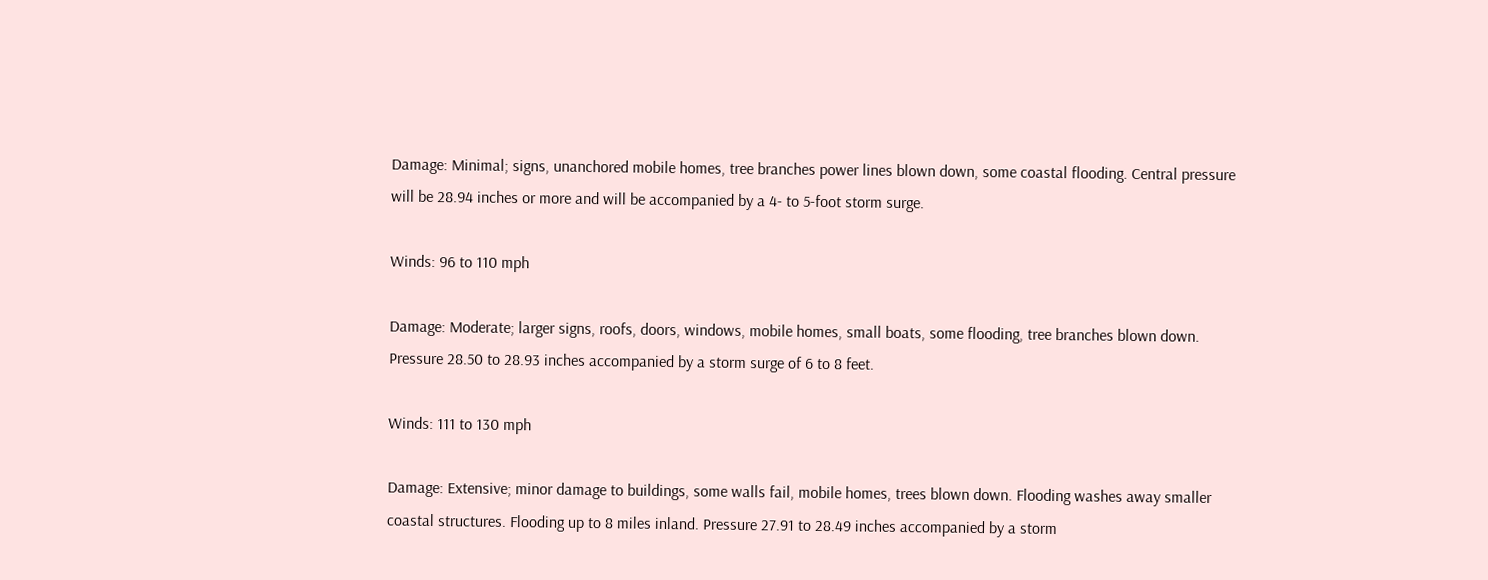Damage: Minimal; signs, unanchored mobile homes, tree branches power lines blown down, some coastal flooding. Central pressure will be 28.94 inches or more and will be accompanied by a 4- to 5-foot storm surge.

Winds: 96 to 110 mph

Damage: Moderate; larger signs, roofs, doors, windows, mobile homes, small boats, some flooding, tree branches blown down. Pressure 28.50 to 28.93 inches accompanied by a storm surge of 6 to 8 feet.

Winds: 111 to 130 mph

Damage: Extensive; minor damage to buildings, some walls fail, mobile homes, trees blown down. Flooding washes away smaller coastal structures. Flooding up to 8 miles inland. Pressure 27.91 to 28.49 inches accompanied by a storm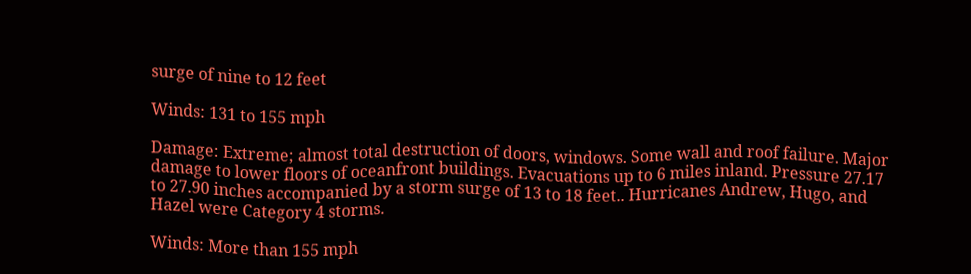surge of nine to 12 feet

Winds: 131 to 155 mph

Damage: Extreme; almost total destruction of doors, windows. Some wall and roof failure. Major damage to lower floors of oceanfront buildings. Evacuations up to 6 miles inland. Pressure 27.17 to 27.90 inches accompanied by a storm surge of 13 to 18 feet.. Hurricanes Andrew, Hugo, and Hazel were Category 4 storms.

Winds: More than 155 mph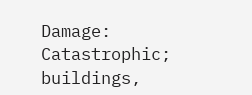Damage: Catastrophic; buildings,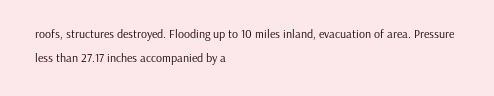roofs, structures destroyed. Flooding up to 10 miles inland, evacuation of area. Pressure less than 27.17 inches accompanied by a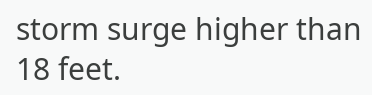storm surge higher than 18 feet.